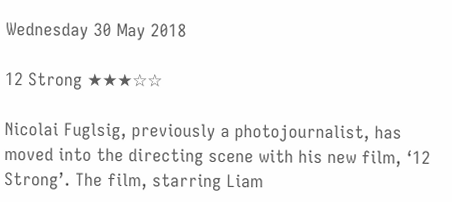Wednesday 30 May 2018

12 Strong ★★★☆☆

Nicolai Fuglsig, previously a photojournalist, has moved into the directing scene with his new film, ‘12 Strong’. The film, starring Liam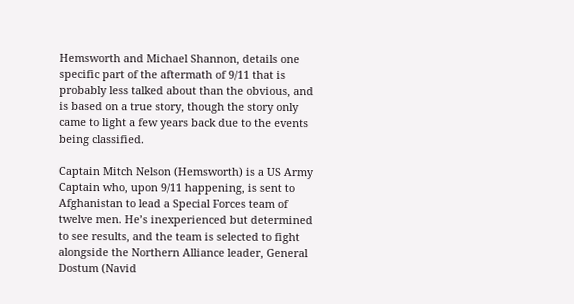Hemsworth and Michael Shannon, details one specific part of the aftermath of 9/11 that is probably less talked about than the obvious, and is based on a true story, though the story only came to light a few years back due to the events being classified.

Captain Mitch Nelson (Hemsworth) is a US Army Captain who, upon 9/11 happening, is sent to Afghanistan to lead a Special Forces team of twelve men. He’s inexperienced but determined to see results, and the team is selected to fight alongside the Northern Alliance leader, General Dostum (Navid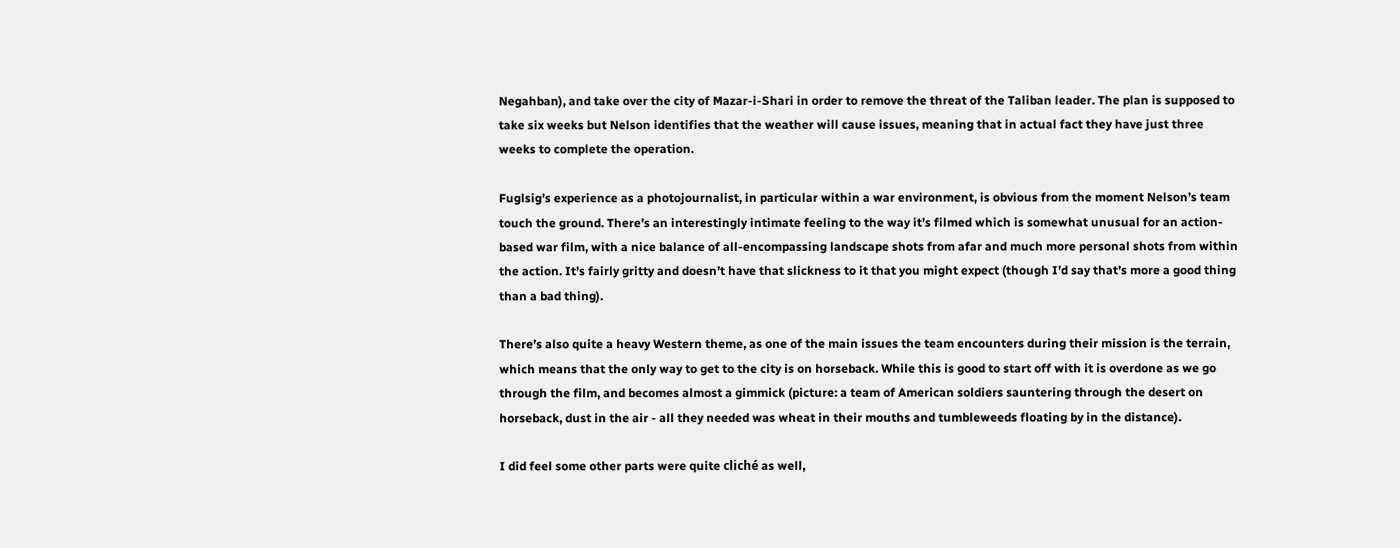Negahban), and take over the city of Mazar-i-Shari in order to remove the threat of the Taliban leader. The plan is supposed to take six weeks but Nelson identifies that the weather will cause issues, meaning that in actual fact they have just three weeks to complete the operation.

Fuglsig’s experience as a photojournalist, in particular within a war environment, is obvious from the moment Nelson’s team touch the ground. There’s an interestingly intimate feeling to the way it’s filmed which is somewhat unusual for an action-based war film, with a nice balance of all-encompassing landscape shots from afar and much more personal shots from within the action. It’s fairly gritty and doesn’t have that slickness to it that you might expect (though I’d say that’s more a good thing than a bad thing).

There’s also quite a heavy Western theme, as one of the main issues the team encounters during their mission is the terrain, which means that the only way to get to the city is on horseback. While this is good to start off with it is overdone as we go through the film, and becomes almost a gimmick (picture: a team of American soldiers sauntering through the desert on horseback, dust in the air - all they needed was wheat in their mouths and tumbleweeds floating by in the distance).

I did feel some other parts were quite cliché as well,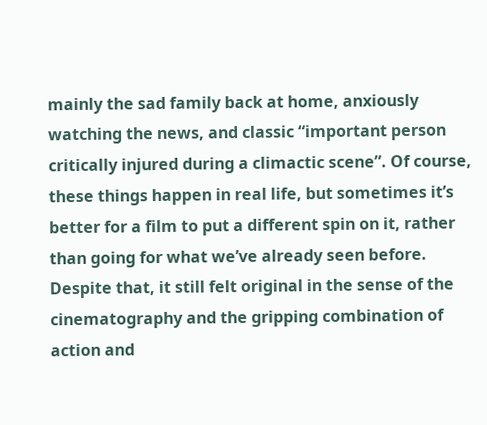mainly the sad family back at home, anxiously watching the news, and classic “important person critically injured during a climactic scene”. Of course, these things happen in real life, but sometimes it’s better for a film to put a different spin on it, rather than going for what we’ve already seen before. Despite that, it still felt original in the sense of the cinematography and the gripping combination of action and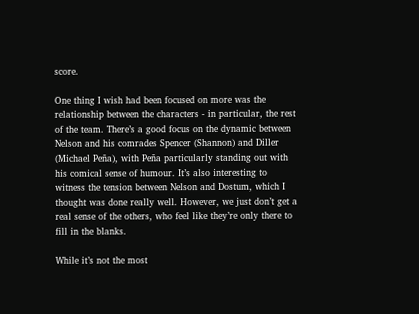score.

One thing I wish had been focused on more was the relationship between the characters - in particular, the rest of the team. There’s a good focus on the dynamic between Nelson and his comrades Spencer (Shannon) and Diller (Michael Peña), with Peña particularly standing out with his comical sense of humour. It’s also interesting to witness the tension between Nelson and Dostum, which I thought was done really well. However, we just don’t get a real sense of the others, who feel like they’re only there to fill in the blanks.

While it’s not the most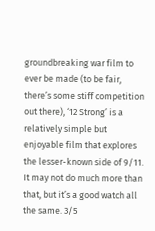groundbreaking war film to ever be made (to be fair, there’s some stiff competition out there), ‘12 Strong’ is a relatively simple but enjoyable film that explores the lesser-known side of 9/11. It may not do much more than that, but it’s a good watch all the same. 3/5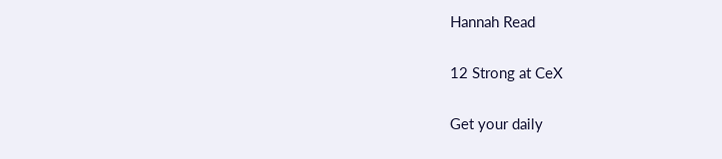Hannah Read

12 Strong at CeX

Get your daily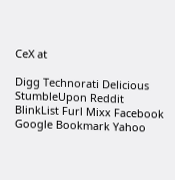CeX at

Digg Technorati Delicious StumbleUpon Reddit BlinkList Furl Mixx Facebook Google Bookmark Yahoo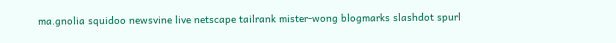ma.gnolia squidoo newsvine live netscape tailrank mister-wong blogmarks slashdot spurl